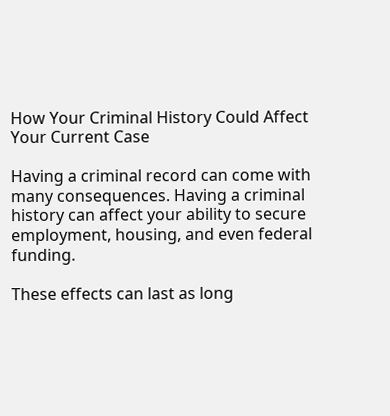How Your Criminal History Could Affect Your Current Case

Having a criminal record can come with many consequences. Having a criminal history can affect your ability to secure employment, housing, and even federal funding.

These effects can last as long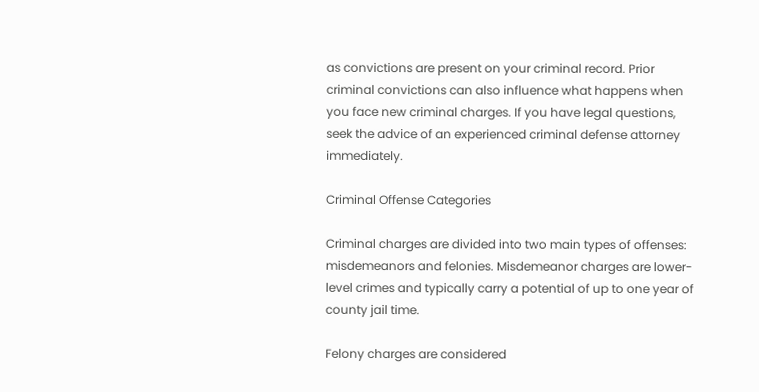as convictions are present on your criminal record. Prior criminal convictions can also influence what happens when you face new criminal charges. If you have legal questions, seek the advice of an experienced criminal defense attorney immediately.

Criminal Offense Categories

Criminal charges are divided into two main types of offenses: misdemeanors and felonies. Misdemeanor charges are lower-level crimes and typically carry a potential of up to one year of county jail time.

Felony charges are considered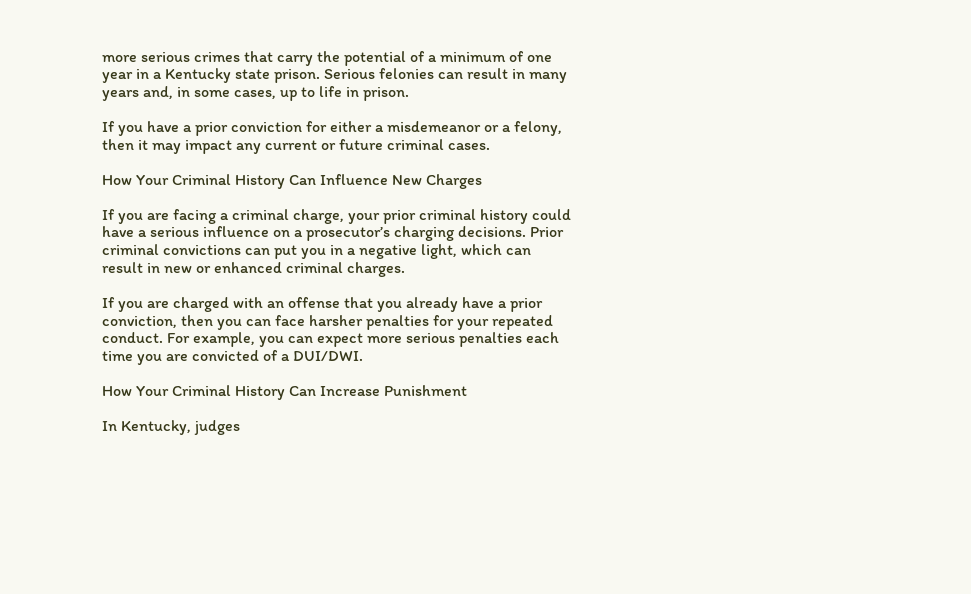more serious crimes that carry the potential of a minimum of one year in a Kentucky state prison. Serious felonies can result in many years and, in some cases, up to life in prison.

If you have a prior conviction for either a misdemeanor or a felony, then it may impact any current or future criminal cases.

How Your Criminal History Can Influence New Charges

If you are facing a criminal charge, your prior criminal history could have a serious influence on a prosecutor’s charging decisions. Prior criminal convictions can put you in a negative light, which can result in new or enhanced criminal charges.

If you are charged with an offense that you already have a prior conviction, then you can face harsher penalties for your repeated conduct. For example, you can expect more serious penalties each time you are convicted of a DUI/DWI.

How Your Criminal History Can Increase Punishment

In Kentucky, judges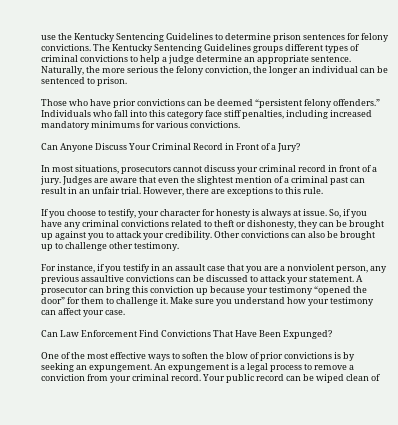use the Kentucky Sentencing Guidelines to determine prison sentences for felony convictions. The Kentucky Sentencing Guidelines groups different types of criminal convictions to help a judge determine an appropriate sentence. Naturally, the more serious the felony conviction, the longer an individual can be sentenced to prison.

Those who have prior convictions can be deemed “persistent felony offenders.” Individuals who fall into this category face stiff penalties, including increased mandatory minimums for various convictions.

Can Anyone Discuss Your Criminal Record in Front of a Jury?

In most situations, prosecutors cannot discuss your criminal record in front of a jury. Judges are aware that even the slightest mention of a criminal past can result in an unfair trial. However, there are exceptions to this rule.

If you choose to testify, your character for honesty is always at issue. So, if you have any criminal convictions related to theft or dishonesty, they can be brought up against you to attack your credibility. Other convictions can also be brought up to challenge other testimony.

For instance, if you testify in an assault case that you are a nonviolent person, any previous assaultive convictions can be discussed to attack your statement. A prosecutor can bring this conviction up because your testimony “opened the door” for them to challenge it. Make sure you understand how your testimony can affect your case.

Can Law Enforcement Find Convictions That Have Been Expunged?

One of the most effective ways to soften the blow of prior convictions is by seeking an expungement. An expungement is a legal process to remove a conviction from your criminal record. Your public record can be wiped clean of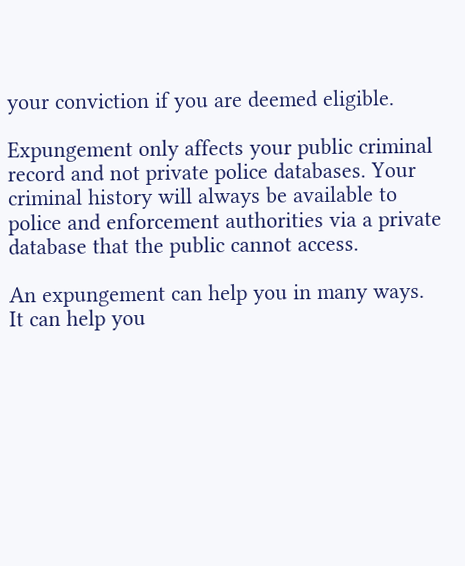your conviction if you are deemed eligible.

Expungement only affects your public criminal record and not private police databases. Your criminal history will always be available to police and enforcement authorities via a private database that the public cannot access.

An expungement can help you in many ways. It can help you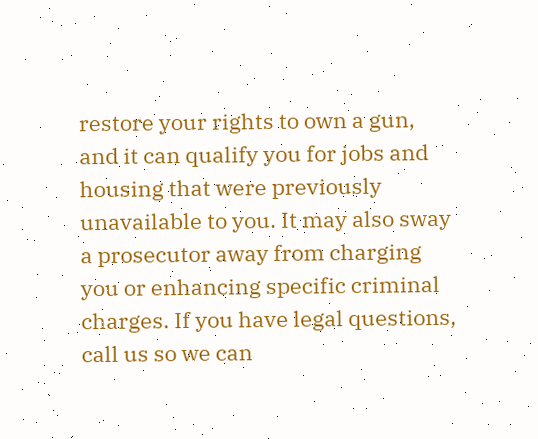restore your rights to own a gun, and it can qualify you for jobs and housing that were previously unavailable to you. It may also sway a prosecutor away from charging you or enhancing specific criminal charges. If you have legal questions, call us so we can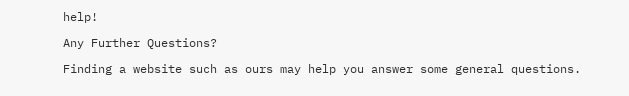help!

Any Further Questions?

Finding a website such as ours may help you answer some general questions.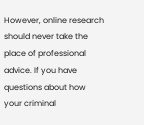However, online research should never take the place of professional advice. If you have questions about how your criminal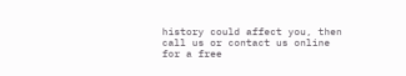history could affect you, then call us or contact us online for a free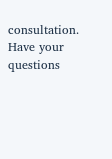consultation. Have your questions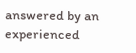answered by an experienced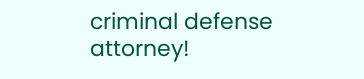criminal defense attorney!